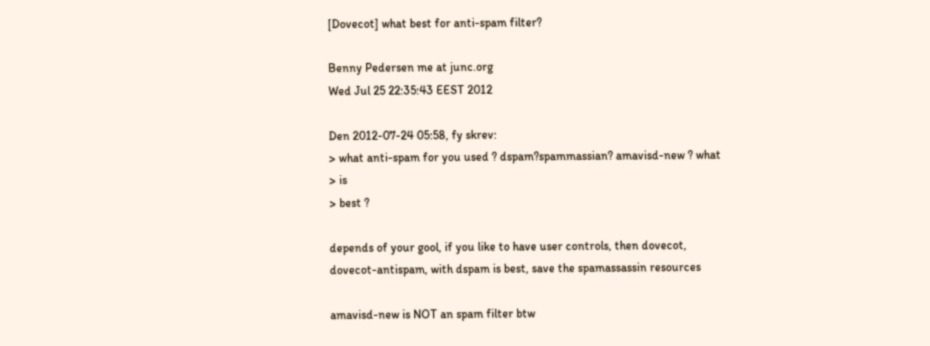[Dovecot] what best for anti-spam filter?

Benny Pedersen me at junc.org
Wed Jul 25 22:35:43 EEST 2012

Den 2012-07-24 05:58, fy skrev:
> what anti-spam for you used ? dspam?spammassian? amavisd-new ? what
> is
> best ?

depends of your gool, if you like to have user controls, then dovecot,
dovecot-antispam, with dspam is best, save the spamassassin resources

amavisd-new is NOT an spam filter btw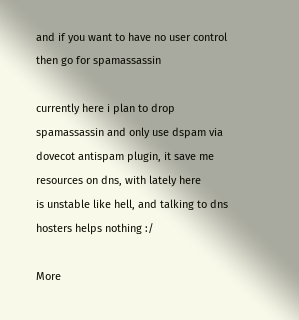and if you want to have no user control then go for spamassassin

currently here i plan to drop spamassassin and only use dspam via
dovecot antispam plugin, it save me resources on dns, with lately here
is unstable like hell, and talking to dns hosters helps nothing :/

More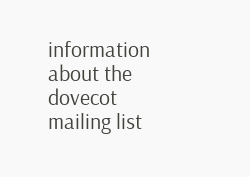information about the dovecot mailing list